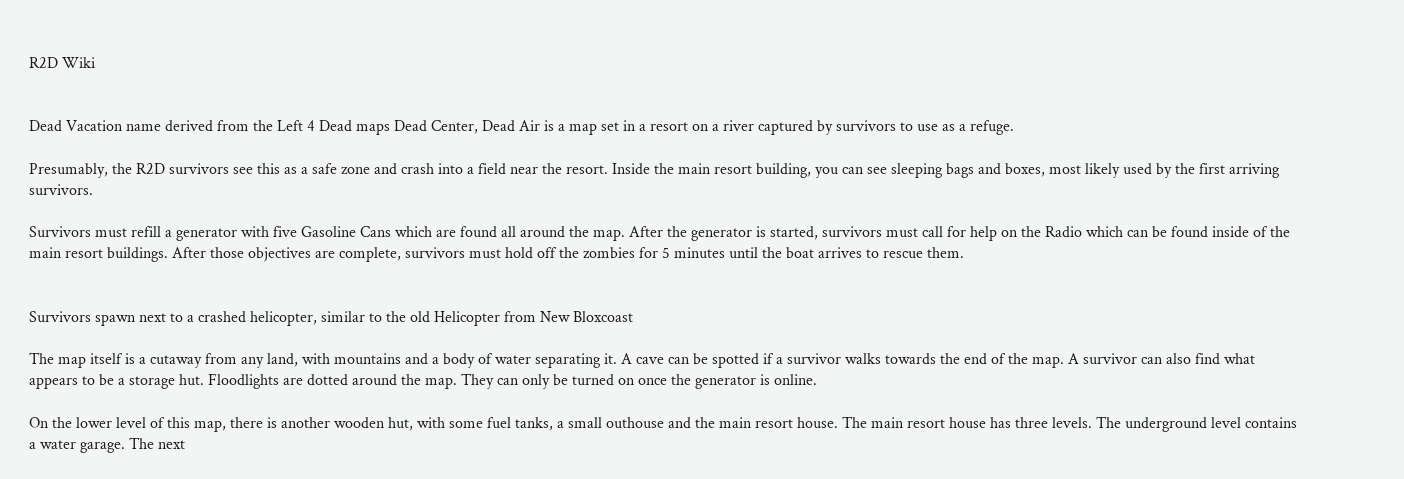R2D Wiki


Dead Vacation name derived from the Left 4 Dead maps Dead Center, Dead Air is a map set in a resort on a river captured by survivors to use as a refuge.

Presumably, the R2D survivors see this as a safe zone and crash into a field near the resort. Inside the main resort building, you can see sleeping bags and boxes, most likely used by the first arriving survivors.

Survivors must refill a generator with five Gasoline Cans which are found all around the map. After the generator is started, survivors must call for help on the Radio which can be found inside of the main resort buildings. After those objectives are complete, survivors must hold off the zombies for 5 minutes until the boat arrives to rescue them.


Survivors spawn next to a crashed helicopter, similar to the old Helicopter from New Bloxcoast

The map itself is a cutaway from any land, with mountains and a body of water separating it. A cave can be spotted if a survivor walks towards the end of the map. A survivor can also find what appears to be a storage hut. Floodlights are dotted around the map. They can only be turned on once the generator is online.

On the lower level of this map, there is another wooden hut, with some fuel tanks, a small outhouse and the main resort house. The main resort house has three levels. The underground level contains a water garage. The next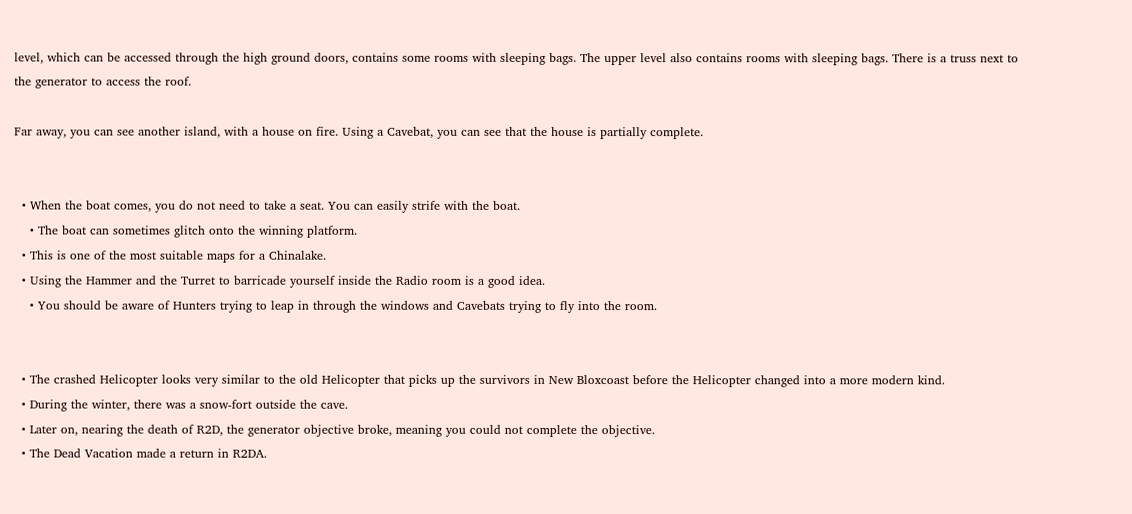level, which can be accessed through the high ground doors, contains some rooms with sleeping bags. The upper level also contains rooms with sleeping bags. There is a truss next to the generator to access the roof.

Far away, you can see another island, with a house on fire. Using a Cavebat, you can see that the house is partially complete.


  • When the boat comes, you do not need to take a seat. You can easily strife with the boat.
    • The boat can sometimes glitch onto the winning platform.
  • This is one of the most suitable maps for a Chinalake.
  • Using the Hammer and the Turret to barricade yourself inside the Radio room is a good idea.
    • You should be aware of Hunters trying to leap in through the windows and Cavebats trying to fly into the room.


  • The crashed Helicopter looks very similar to the old Helicopter that picks up the survivors in New Bloxcoast before the Helicopter changed into a more modern kind.
  • During the winter, there was a snow-fort outside the cave.
  • Later on, nearing the death of R2D, the generator objective broke, meaning you could not complete the objective.
  • The Dead Vacation made a return in R2DA.